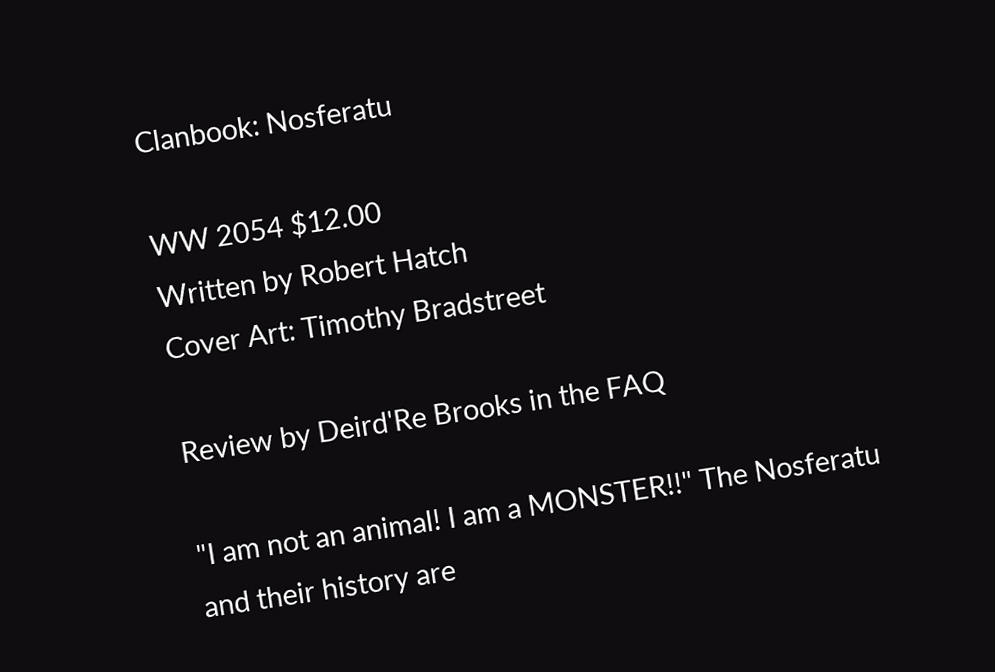Clanbook: Nosferatu

WW 2054 $12.00
Written by Robert Hatch
Cover Art: Timothy Bradstreet

Review by Deird'Re Brooks in the FAQ

"I am not an animal! I am a MONSTER!!" The Nosferatu and their history are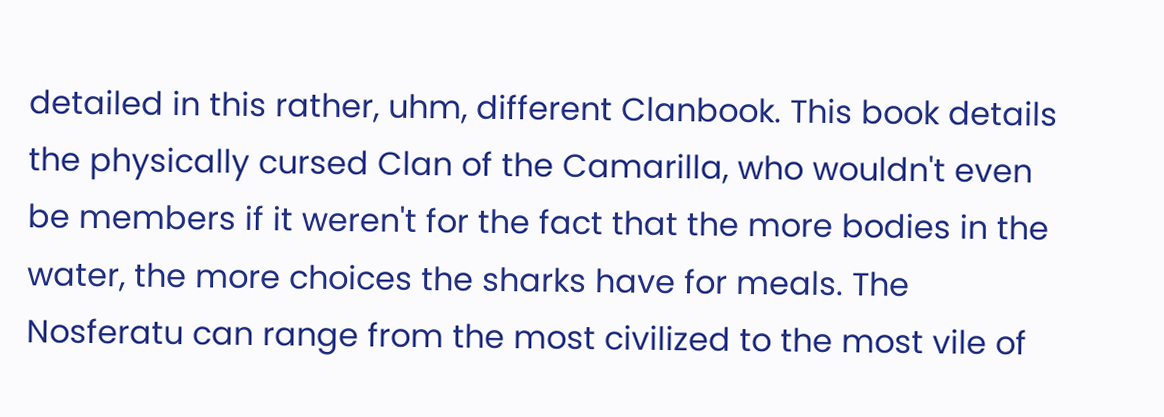detailed in this rather, uhm, different Clanbook. This book details the physically cursed Clan of the Camarilla, who wouldn't even be members if it weren't for the fact that the more bodies in the water, the more choices the sharks have for meals. The Nosferatu can range from the most civilized to the most vile of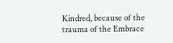Kindred, because of the trauma of the Embrace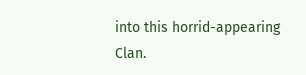into this horrid-appearing Clan.